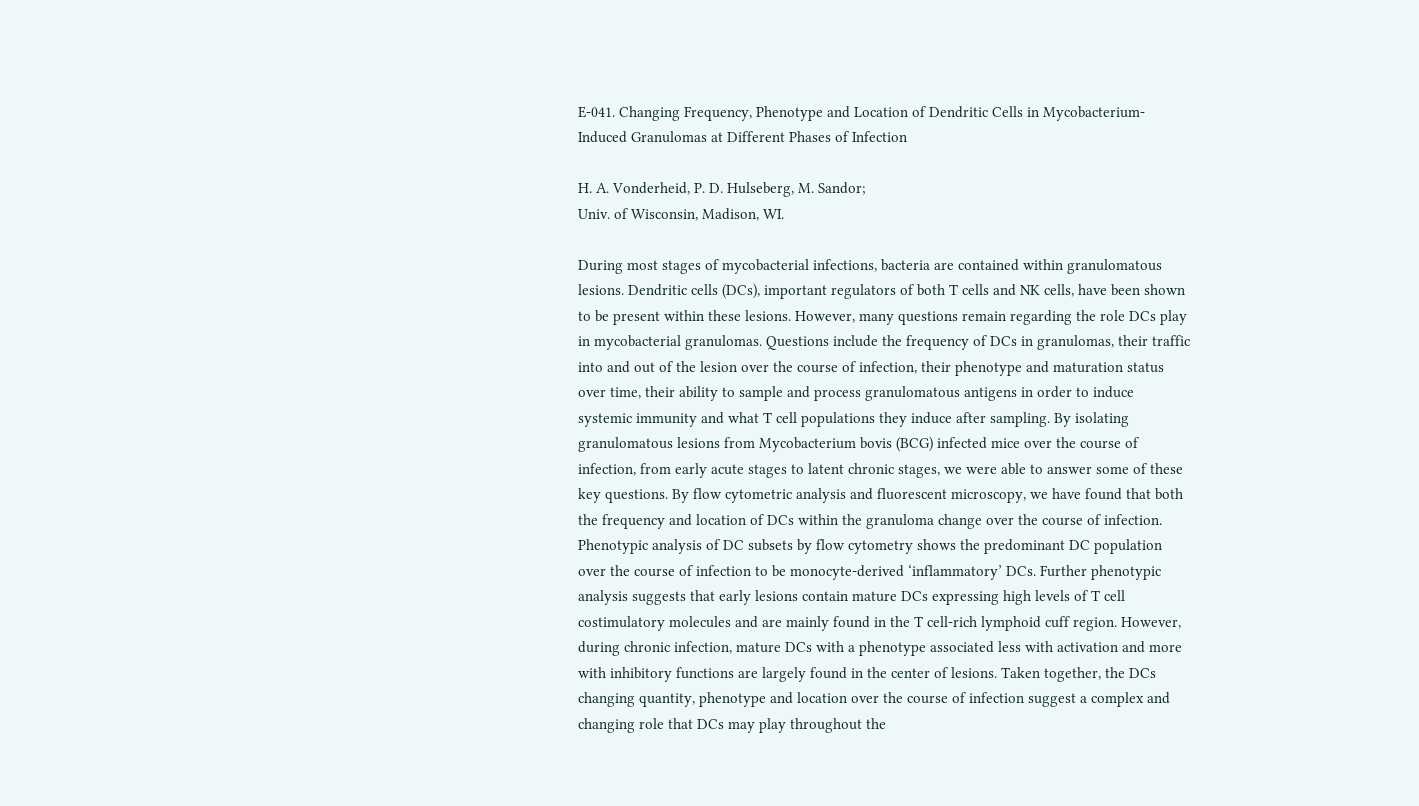E-041. Changing Frequency, Phenotype and Location of Dendritic Cells in Mycobacterium-Induced Granulomas at Different Phases of Infection

H. A. Vonderheid, P. D. Hulseberg, M. Sandor;
Univ. of Wisconsin, Madison, WI.

During most stages of mycobacterial infections, bacteria are contained within granulomatous lesions. Dendritic cells (DCs), important regulators of both T cells and NK cells, have been shown to be present within these lesions. However, many questions remain regarding the role DCs play in mycobacterial granulomas. Questions include the frequency of DCs in granulomas, their traffic into and out of the lesion over the course of infection, their phenotype and maturation status over time, their ability to sample and process granulomatous antigens in order to induce systemic immunity and what T cell populations they induce after sampling. By isolating granulomatous lesions from Mycobacterium bovis (BCG) infected mice over the course of infection, from early acute stages to latent chronic stages, we were able to answer some of these key questions. By flow cytometric analysis and fluorescent microscopy, we have found that both the frequency and location of DCs within the granuloma change over the course of infection. Phenotypic analysis of DC subsets by flow cytometry shows the predominant DC population over the course of infection to be monocyte-derived ‘inflammatory’ DCs. Further phenotypic analysis suggests that early lesions contain mature DCs expressing high levels of T cell costimulatory molecules and are mainly found in the T cell-rich lymphoid cuff region. However, during chronic infection, mature DCs with a phenotype associated less with activation and more with inhibitory functions are largely found in the center of lesions. Taken together, the DCs changing quantity, phenotype and location over the course of infection suggest a complex and changing role that DCs may play throughout the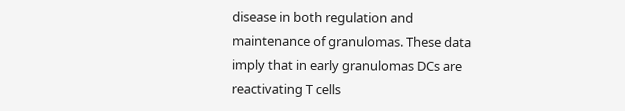disease in both regulation and maintenance of granulomas. These data imply that in early granulomas DCs are reactivating T cells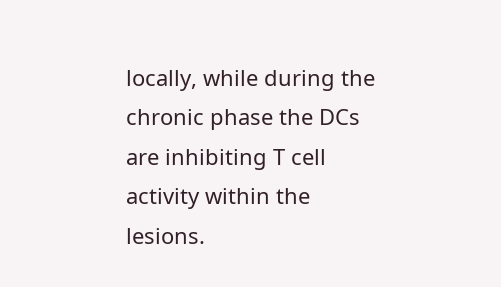locally, while during the chronic phase the DCs are inhibiting T cell activity within the lesions.